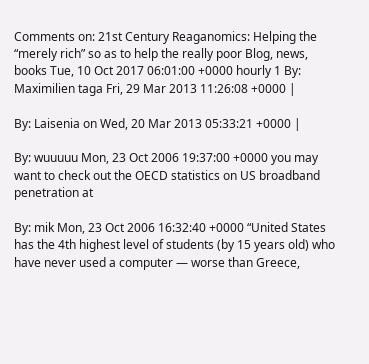Comments on: 21st Century Reaganomics: Helping the “merely rich” so as to help the really poor Blog, news, books Tue, 10 Oct 2017 06:01:00 +0000 hourly 1 By: Maximilien taga Fri, 29 Mar 2013 11:26:08 +0000 |

By: Laisenia on Wed, 20 Mar 2013 05:33:21 +0000 |

By: wuuuuu Mon, 23 Oct 2006 19:37:00 +0000 you may want to check out the OECD statistics on US broadband penetration at

By: mik Mon, 23 Oct 2006 16:32:40 +0000 “United States has the 4th highest level of students (by 15 years old) who have never used a computer — worse than Greece,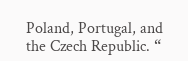Poland, Portugal, and the Czech Republic. “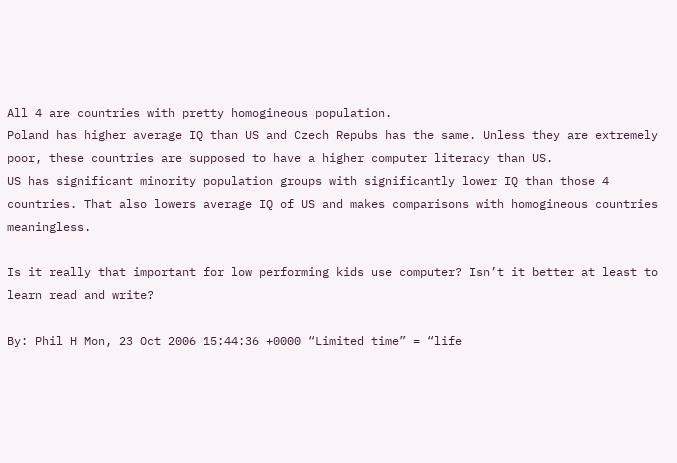All 4 are countries with pretty homogineous population.
Poland has higher average IQ than US and Czech Repubs has the same. Unless they are extremely poor, these countries are supposed to have a higher computer literacy than US.
US has significant minority population groups with significantly lower IQ than those 4 countries. That also lowers average IQ of US and makes comparisons with homogineous countries meaningless.

Is it really that important for low performing kids use computer? Isn’t it better at least to learn read and write?

By: Phil H Mon, 23 Oct 2006 15:44:36 +0000 “Limited time” = “life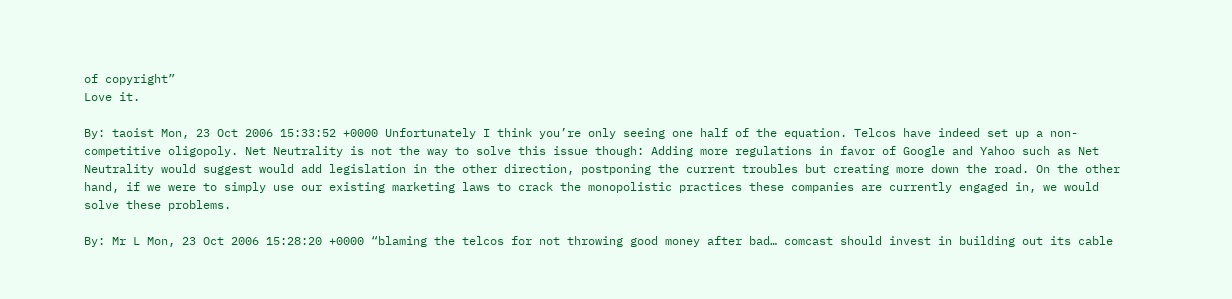of copyright”
Love it.

By: taoist Mon, 23 Oct 2006 15:33:52 +0000 Unfortunately I think you’re only seeing one half of the equation. Telcos have indeed set up a non-competitive oligopoly. Net Neutrality is not the way to solve this issue though: Adding more regulations in favor of Google and Yahoo such as Net Neutrality would suggest would add legislation in the other direction, postponing the current troubles but creating more down the road. On the other hand, if we were to simply use our existing marketing laws to crack the monopolistic practices these companies are currently engaged in, we would solve these problems.

By: Mr L Mon, 23 Oct 2006 15:28:20 +0000 “blaming the telcos for not throwing good money after bad… comcast should invest in building out its cable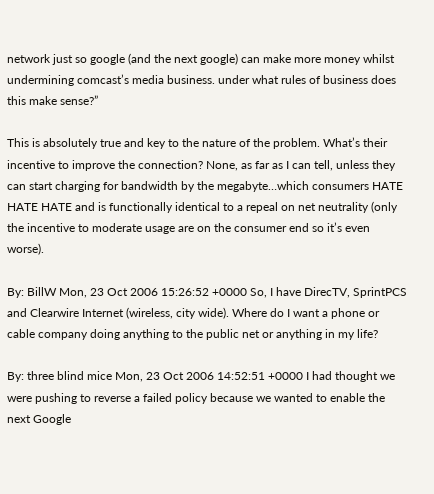network just so google (and the next google) can make more money whilst undermining comcast’s media business. under what rules of business does this make sense?”

This is absolutely true and key to the nature of the problem. What’s their incentive to improve the connection? None, as far as I can tell, unless they can start charging for bandwidth by the megabyte…which consumers HATE HATE HATE and is functionally identical to a repeal on net neutrality (only the incentive to moderate usage are on the consumer end so it’s even worse).

By: BillW Mon, 23 Oct 2006 15:26:52 +0000 So, I have DirecTV, SprintPCS and Clearwire Internet (wireless, city wide). Where do I want a phone or cable company doing anything to the public net or anything in my life?

By: three blind mice Mon, 23 Oct 2006 14:52:51 +0000 I had thought we were pushing to reverse a failed policy because we wanted to enable the next Google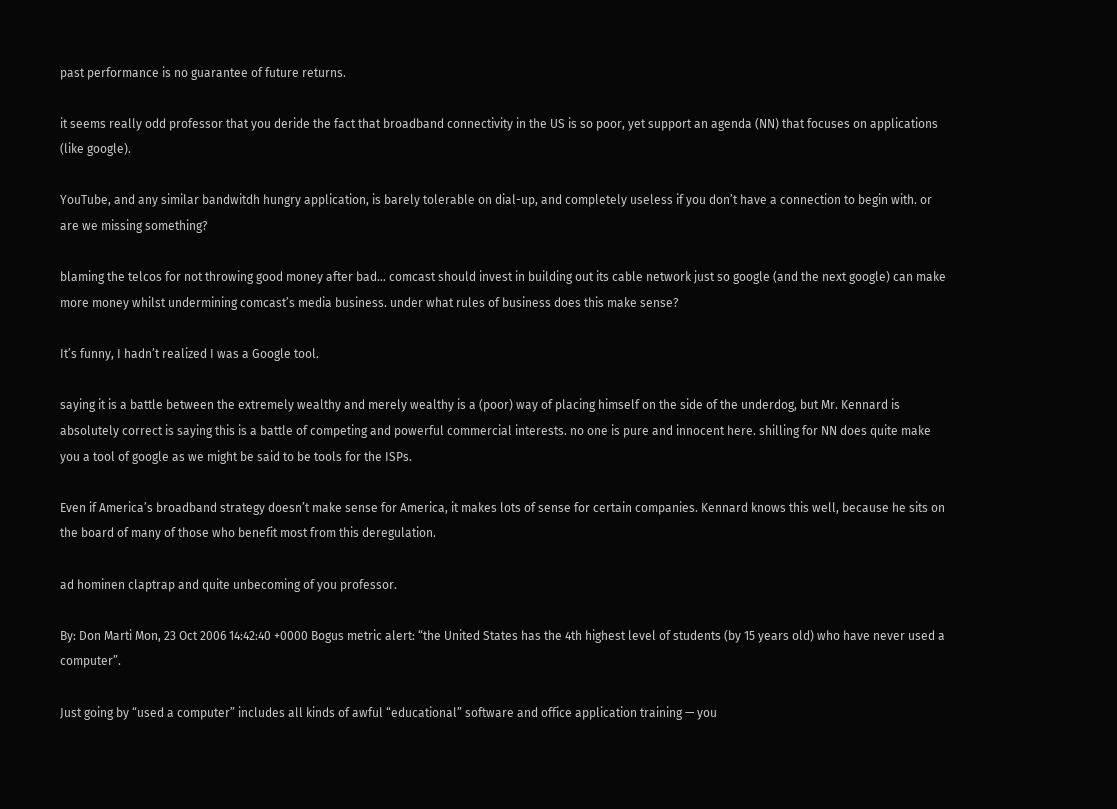past performance is no guarantee of future returns.

it seems really odd professor that you deride the fact that broadband connectivity in the US is so poor, yet support an agenda (NN) that focuses on applications (like google).

YouTube, and any similar bandwitdh hungry application, is barely tolerable on dial-up, and completely useless if you don’t have a connection to begin with. or are we missing something?

blaming the telcos for not throwing good money after bad… comcast should invest in building out its cable network just so google (and the next google) can make more money whilst undermining comcast’s media business. under what rules of business does this make sense?

It’s funny, I hadn’t realized I was a Google tool.

saying it is a battle between the extremely wealthy and merely wealthy is a (poor) way of placing himself on the side of the underdog, but Mr. Kennard is absolutely correct is saying this is a battle of competing and powerful commercial interests. no one is pure and innocent here. shilling for NN does quite make you a tool of google as we might be said to be tools for the ISPs.

Even if America’s broadband strategy doesn’t make sense for America, it makes lots of sense for certain companies. Kennard knows this well, because he sits on the board of many of those who benefit most from this deregulation.

ad hominen claptrap and quite unbecoming of you professor.

By: Don Marti Mon, 23 Oct 2006 14:42:40 +0000 Bogus metric alert: “the United States has the 4th highest level of students (by 15 years old) who have never used a computer”.

Just going by “used a computer” includes all kinds of awful “educational” software and office application training — you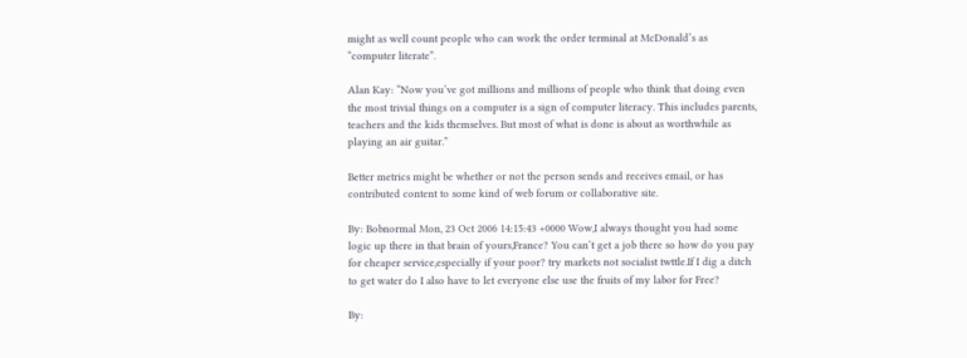might as well count people who can work the order terminal at McDonald’s as “computer literate”.

Alan Kay: “Now you’ve got millions and millions of people who think that doing even the most trivial things on a computer is a sign of computer literacy. This includes parents, teachers and the kids themselves. But most of what is done is about as worthwhile as playing an air guitar.”

Better metrics might be whether or not the person sends and receives email, or has contributed content to some kind of web forum or collaborative site.

By: Bobnormal Mon, 23 Oct 2006 14:15:43 +0000 Wow,I always thought you had some logic up there in that brain of yours,France? You can’t get a job there so how do you pay for cheaper service,especially if your poor? try markets not socialist twttle.If I dig a ditch to get water do I also have to let everyone else use the fruits of my labor for Free?

By: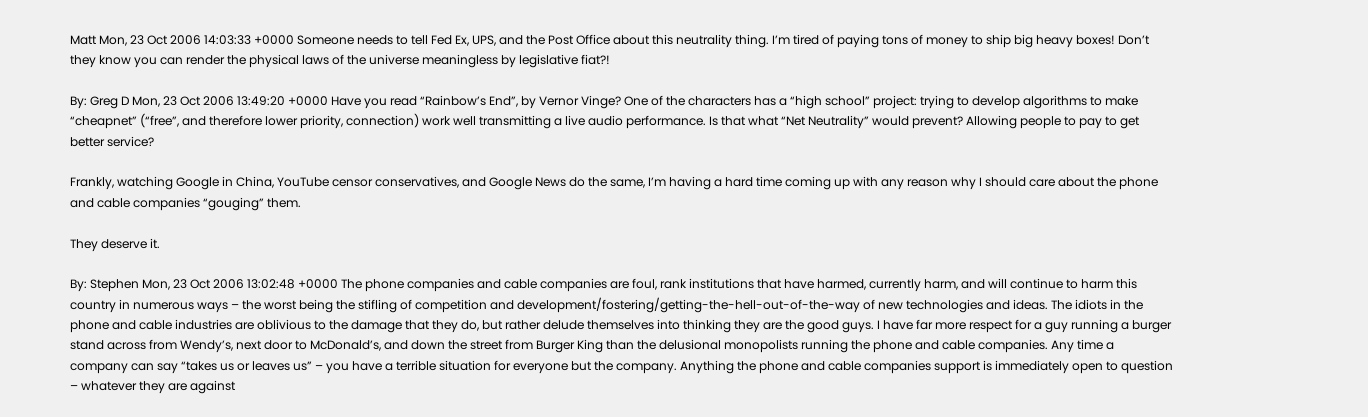Matt Mon, 23 Oct 2006 14:03:33 +0000 Someone needs to tell Fed Ex, UPS, and the Post Office about this neutrality thing. I’m tired of paying tons of money to ship big heavy boxes! Don’t they know you can render the physical laws of the universe meaningless by legislative fiat?!

By: Greg D Mon, 23 Oct 2006 13:49:20 +0000 Have you read “Rainbow’s End”, by Vernor Vinge? One of the characters has a “high school” project: trying to develop algorithms to make “cheapnet” (“free”, and therefore lower priority, connection) work well transmitting a live audio performance. Is that what “Net Neutrality” would prevent? Allowing people to pay to get better service?

Frankly, watching Google in China, YouTube censor conservatives, and Google News do the same, I’m having a hard time coming up with any reason why I should care about the phone and cable companies “gouging” them.

They deserve it.

By: Stephen Mon, 23 Oct 2006 13:02:48 +0000 The phone companies and cable companies are foul, rank institutions that have harmed, currently harm, and will continue to harm this country in numerous ways – the worst being the stifling of competition and development/fostering/getting-the-hell-out-of-the-way of new technologies and ideas. The idiots in the phone and cable industries are oblivious to the damage that they do, but rather delude themselves into thinking they are the good guys. I have far more respect for a guy running a burger stand across from Wendy’s, next door to McDonald’s, and down the street from Burger King than the delusional monopolists running the phone and cable companies. Any time a company can say “takes us or leaves us” – you have a terrible situation for everyone but the company. Anything the phone and cable companies support is immediately open to question – whatever they are against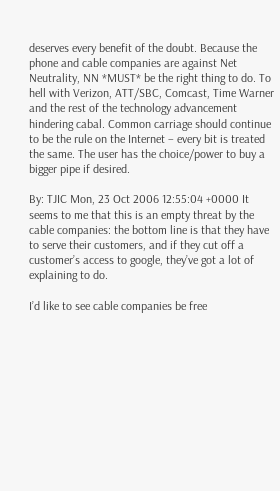deserves every benefit of the doubt. Because the phone and cable companies are against Net Neutrality, NN *MUST* be the right thing to do. To hell with Verizon, ATT/SBC, Comcast, Time Warner and the rest of the technology advancement hindering cabal. Common carriage should continue to be the rule on the Internet – every bit is treated the same. The user has the choice/power to buy a bigger pipe if desired.

By: TJIC Mon, 23 Oct 2006 12:55:04 +0000 It seems to me that this is an empty threat by the cable companies: the bottom line is that they have to serve their customers, and if they cut off a customer’s access to google, they’ve got a lot of explaining to do.

I’d like to see cable companies be free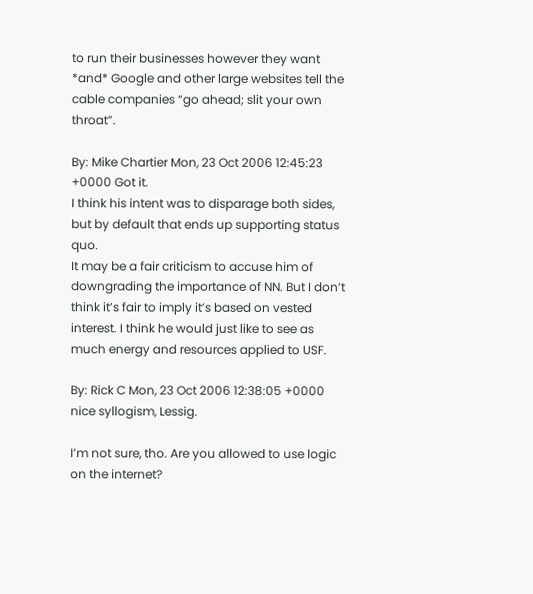to run their businesses however they want *and* Google and other large websites tell the cable companies “go ahead; slit your own throat”.

By: Mike Chartier Mon, 23 Oct 2006 12:45:23 +0000 Got it.
I think his intent was to disparage both sides, but by default that ends up supporting status quo.
It may be a fair criticism to accuse him of downgrading the importance of NN. But I don’t think it’s fair to imply it’s based on vested interest. I think he would just like to see as much energy and resources applied to USF.

By: Rick C Mon, 23 Oct 2006 12:38:05 +0000 nice syllogism, Lessig.

I’m not sure, tho. Are you allowed to use logic on the internet?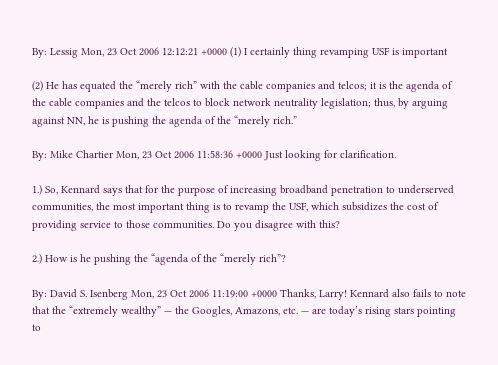By: Lessig Mon, 23 Oct 2006 12:12:21 +0000 (1) I certainly thing revamping USF is important

(2) He has equated the “merely rich” with the cable companies and telcos; it is the agenda of the cable companies and the telcos to block network neutrality legislation; thus, by arguing against NN, he is pushing the agenda of the “merely rich.”

By: Mike Chartier Mon, 23 Oct 2006 11:58:36 +0000 Just looking for clarification.

1.) So, Kennard says that for the purpose of increasing broadband penetration to underserved communities, the most important thing is to revamp the USF, which subsidizes the cost of providing service to those communities. Do you disagree with this?

2.) How is he pushing the “agenda of the “merely rich”?

By: David S. Isenberg Mon, 23 Oct 2006 11:19:00 +0000 Thanks, Larry! Kennard also fails to note that the “extremely wealthy” — the Googles, Amazons, etc. — are today’s rising stars pointing to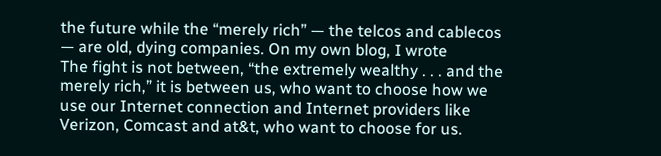the future while the “merely rich” — the telcos and cablecos — are old, dying companies. On my own blog, I wrote
The fight is not between, “the extremely wealthy . . . and the merely rich,” it is between us, who want to choose how we use our Internet connection and Internet providers like Verizon, Comcast and at&t, who want to choose for us.